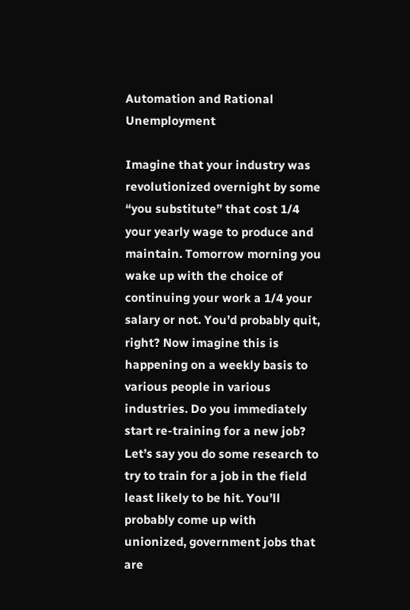Automation and Rational Unemployment

Imagine that your industry was revolutionized overnight by some “you substitute” that cost 1/4 your yearly wage to produce and maintain. Tomorrow morning you wake up with the choice of continuing your work a 1/4 your salary or not. You’d probably quit, right? Now imagine this is happening on a weekly basis to various people in various industries. Do you immediately start re-training for a new job? Let’s say you do some research to try to train for a job in the field least likely to be hit. You’ll probably come up with unionized, government jobs that are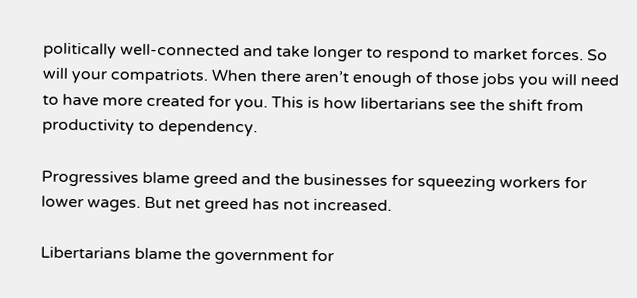politically well-connected and take longer to respond to market forces. So will your compatriots. When there aren’t enough of those jobs you will need to have more created for you. This is how libertarians see the shift from productivity to dependency.

Progressives blame greed and the businesses for squeezing workers for lower wages. But net greed has not increased.

Libertarians blame the government for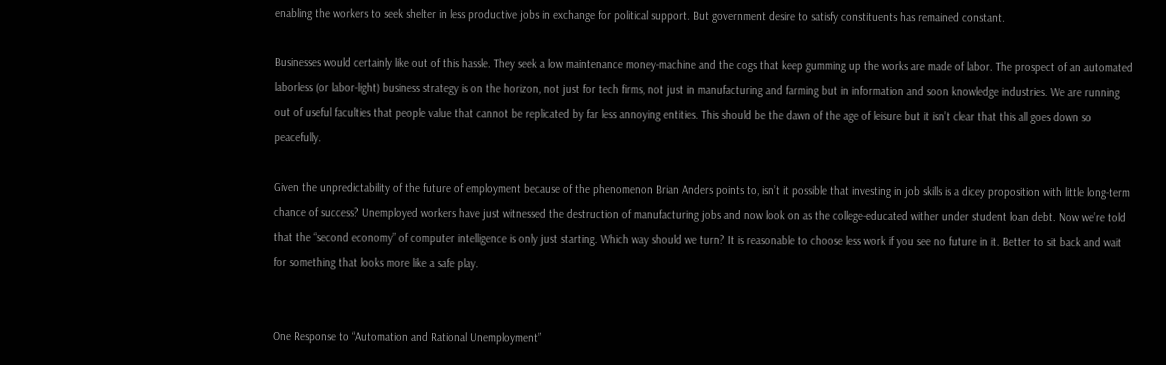enabling the workers to seek shelter in less productive jobs in exchange for political support. But government desire to satisfy constituents has remained constant.

Businesses would certainly like out of this hassle. They seek a low maintenance money-machine and the cogs that keep gumming up the works are made of labor. The prospect of an automated laborless (or labor-light) business strategy is on the horizon, not just for tech firms, not just in manufacturing and farming but in information and soon knowledge industries. We are running out of useful faculties that people value that cannot be replicated by far less annoying entities. This should be the dawn of the age of leisure but it isn’t clear that this all goes down so peacefully.

Given the unpredictability of the future of employment because of the phenomenon Brian Anders points to, isn’t it possible that investing in job skills is a dicey proposition with little long-term chance of success? Unemployed workers have just witnessed the destruction of manufacturing jobs and now look on as the college-educated wither under student loan debt. Now we’re told that the “second economy” of computer intelligence is only just starting. Which way should we turn? It is reasonable to choose less work if you see no future in it. Better to sit back and wait for something that looks more like a safe play.


One Response to “Automation and Rational Unemployment”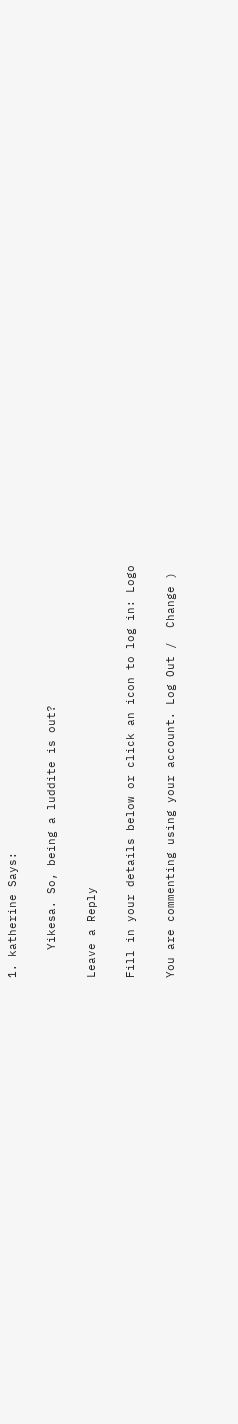1. katherine Says:

    Yikesa. So, being a luddite is out?

Leave a Reply

Fill in your details below or click an icon to log in: Logo

You are commenting using your account. Log Out /  Change )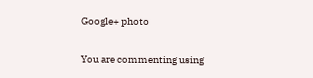Google+ photo

You are commenting using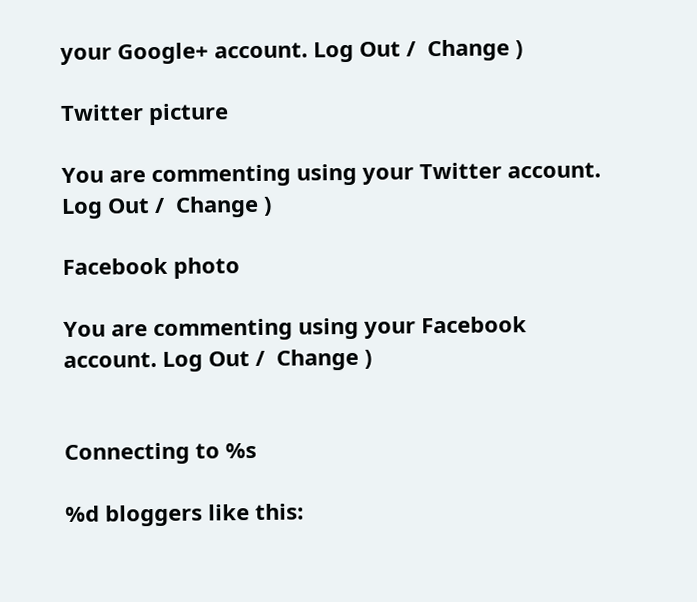your Google+ account. Log Out /  Change )

Twitter picture

You are commenting using your Twitter account. Log Out /  Change )

Facebook photo

You are commenting using your Facebook account. Log Out /  Change )


Connecting to %s

%d bloggers like this: